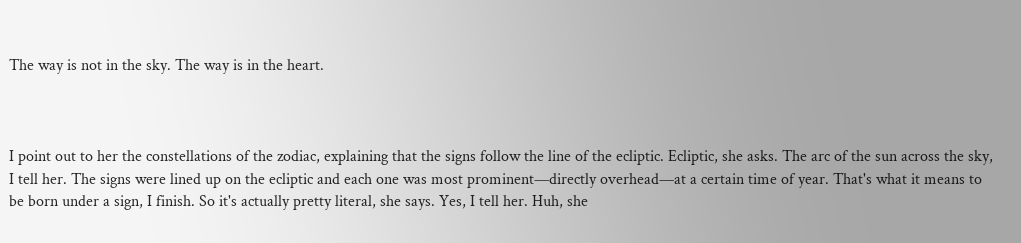The way is not in the sky. The way is in the heart.



I point out to her the constellations of the zodiac, explaining that the signs follow the line of the ecliptic. Ecliptic, she asks. The arc of the sun across the sky, I tell her. The signs were lined up on the ecliptic and each one was most prominent—directly overhead—at a certain time of year. That's what it means to be born under a sign, I finish. So it's actually pretty literal, she says. Yes, I tell her. Huh, she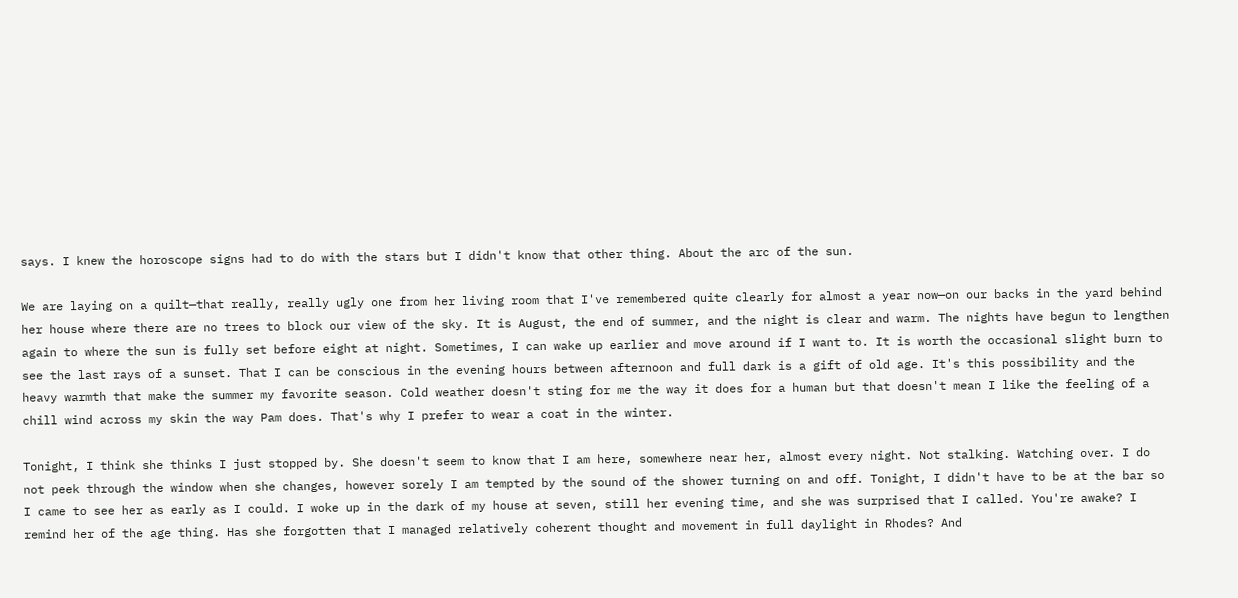says. I knew the horoscope signs had to do with the stars but I didn't know that other thing. About the arc of the sun.

We are laying on a quilt—that really, really ugly one from her living room that I've remembered quite clearly for almost a year now—on our backs in the yard behind her house where there are no trees to block our view of the sky. It is August, the end of summer, and the night is clear and warm. The nights have begun to lengthen again to where the sun is fully set before eight at night. Sometimes, I can wake up earlier and move around if I want to. It is worth the occasional slight burn to see the last rays of a sunset. That I can be conscious in the evening hours between afternoon and full dark is a gift of old age. It's this possibility and the heavy warmth that make the summer my favorite season. Cold weather doesn't sting for me the way it does for a human but that doesn't mean I like the feeling of a chill wind across my skin the way Pam does. That's why I prefer to wear a coat in the winter.

Tonight, I think she thinks I just stopped by. She doesn't seem to know that I am here, somewhere near her, almost every night. Not stalking. Watching over. I do not peek through the window when she changes, however sorely I am tempted by the sound of the shower turning on and off. Tonight, I didn't have to be at the bar so I came to see her as early as I could. I woke up in the dark of my house at seven, still her evening time, and she was surprised that I called. You're awake? I remind her of the age thing. Has she forgotten that I managed relatively coherent thought and movement in full daylight in Rhodes? And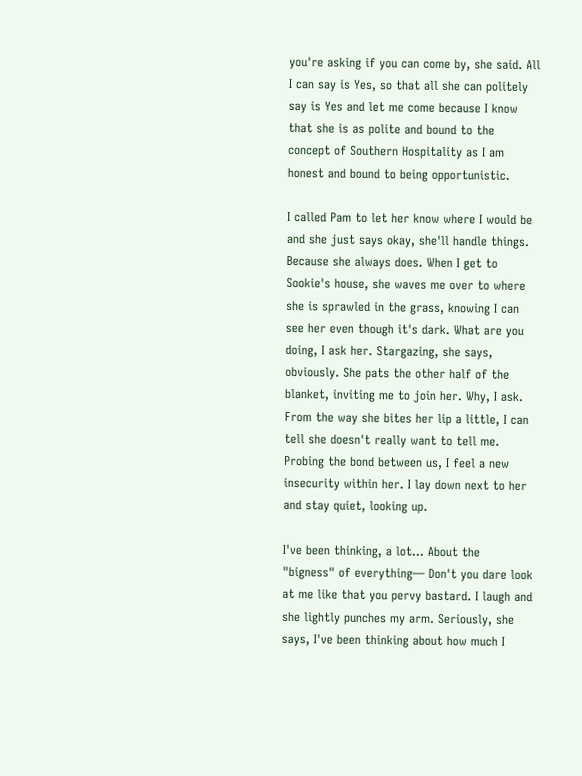you're asking if you can come by, she said. All I can say is Yes, so that all she can politely say is Yes and let me come because I know that she is as polite and bound to the concept of Southern Hospitality as I am honest and bound to being opportunistic.

I called Pam to let her know where I would be and she just says okay, she'll handle things. Because she always does. When I get to Sookie's house, she waves me over to where she is sprawled in the grass, knowing I can see her even though it's dark. What are you doing, I ask her. Stargazing, she says, obviously. She pats the other half of the blanket, inviting me to join her. Why, I ask. From the way she bites her lip a little, I can tell she doesn't really want to tell me. Probing the bond between us, I feel a new insecurity within her. I lay down next to her and stay quiet, looking up.

I've been thinking, a lot… About the "bigness" of everything— Don't you dare look at me like that you pervy bastard. I laugh and she lightly punches my arm. Seriously, she says, I've been thinking about how much I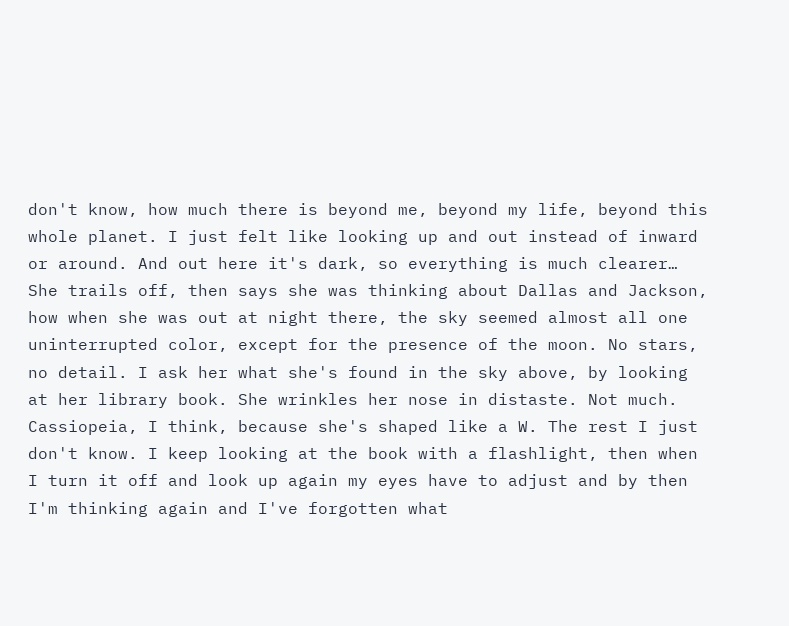don't know, how much there is beyond me, beyond my life, beyond this whole planet. I just felt like looking up and out instead of inward or around. And out here it's dark, so everything is much clearer… She trails off, then says she was thinking about Dallas and Jackson, how when she was out at night there, the sky seemed almost all one uninterrupted color, except for the presence of the moon. No stars, no detail. I ask her what she's found in the sky above, by looking at her library book. She wrinkles her nose in distaste. Not much. Cassiopeia, I think, because she's shaped like a W. The rest I just don't know. I keep looking at the book with a flashlight, then when I turn it off and look up again my eyes have to adjust and by then I'm thinking again and I've forgotten what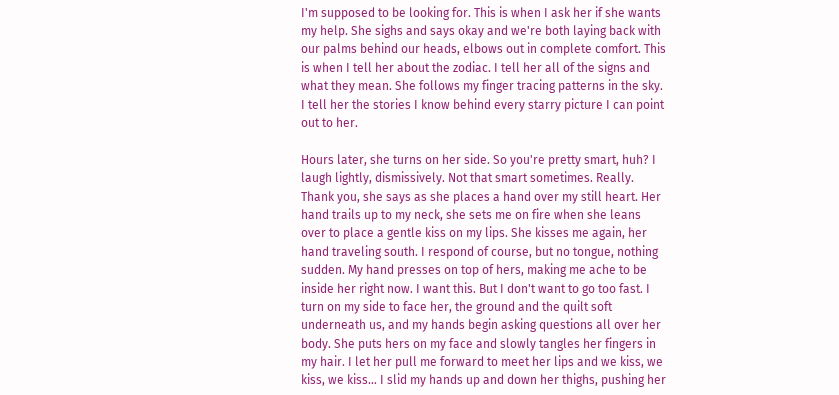I'm supposed to be looking for. This is when I ask her if she wants my help. She sighs and says okay and we're both laying back with our palms behind our heads, elbows out in complete comfort. This is when I tell her about the zodiac. I tell her all of the signs and what they mean. She follows my finger tracing patterns in the sky. I tell her the stories I know behind every starry picture I can point out to her.

Hours later, she turns on her side. So you're pretty smart, huh? I laugh lightly, dismissively. Not that smart sometimes. Really. Thank you, she says as she places a hand over my still heart. Her hand trails up to my neck, she sets me on fire when she leans over to place a gentle kiss on my lips. She kisses me again, her hand traveling south. I respond of course, but no tongue, nothing sudden. My hand presses on top of hers, making me ache to be inside her right now. I want this. But I don't want to go too fast. I turn on my side to face her, the ground and the quilt soft underneath us, and my hands begin asking questions all over her body. She puts hers on my face and slowly tangles her fingers in my hair. I let her pull me forward to meet her lips and we kiss, we kiss, we kiss… I slid my hands up and down her thighs, pushing her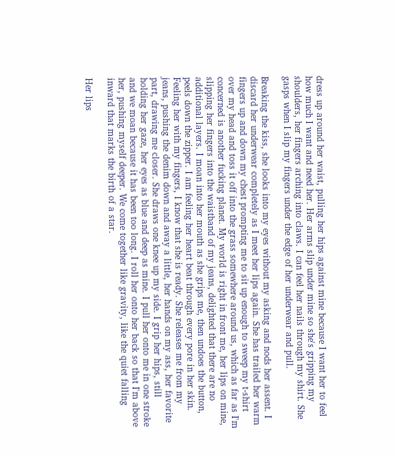dress up around her waist, pulling her hips against mine because I want her to feel how much I want and need her. Her arms slip under mine so she's gripping my shoulders, her fingers arching into claws. I can feel her nails through my shirt. She gasps when I slip my fingers under the edge of her underwear and pull.

Breaking the kiss, she looks into my eyes without my asking and nods her assent. I discard her underwear completely as I meet her lips again. She has trailed her warm fingers up and down my chest prompting me to sit up enough to sweep my t-shirt over my head and toss it off into the grass somewhere around us, which as far as I'm concerned is another fucking planet. My world is right in front me, her lips on mine, slipping her fingers into the waistband of my jeans, delighted that there are no additional layers. I moan into her mouth as she grips me, then undoes the button, peels down the zipper. I am feeling her heart beat through every pore in her skin. Feeling her with my fingers, I know that she is ready. She releases me from my jeans, pushing the denim down and away a little, her hands on my ass, her favorite part, drawing me closer. She draws one knee up my side. I grip her hips, still holding her gaze, her eyes as blue and deep as mine. I pull her onto me in one stroke and we moan because it has been too long. I roll her onto her back so that I'm above her, pushing myself deeper. We come together like gravity, like the quiet falling inward that marks the birth of a star.

Her lips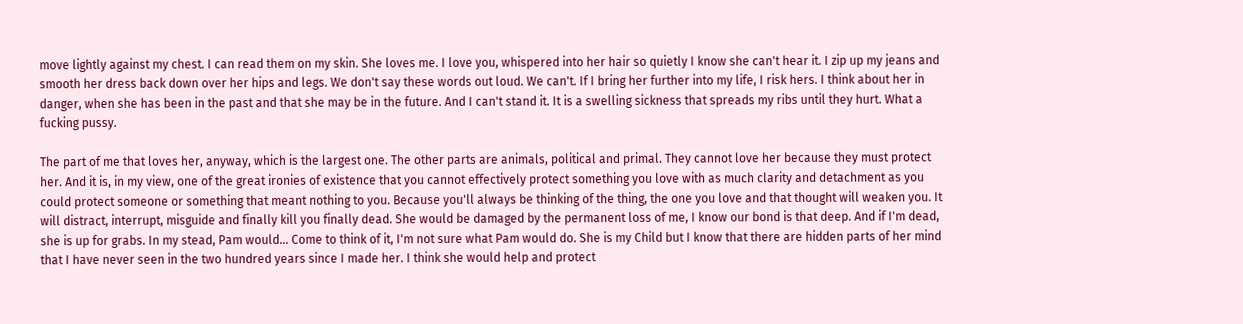move lightly against my chest. I can read them on my skin. She loves me. I love you, whispered into her hair so quietly I know she can't hear it. I zip up my jeans and smooth her dress back down over her hips and legs. We don't say these words out loud. We can't. If I bring her further into my life, I risk hers. I think about her in danger, when she has been in the past and that she may be in the future. And I can't stand it. It is a swelling sickness that spreads my ribs until they hurt. What a fucking pussy.

The part of me that loves her, anyway, which is the largest one. The other parts are animals, political and primal. They cannot love her because they must protect her. And it is, in my view, one of the great ironies of existence that you cannot effectively protect something you love with as much clarity and detachment as you could protect someone or something that meant nothing to you. Because you'll always be thinking of the thing, the one you love and that thought will weaken you. It will distract, interrupt, misguide and finally kill you finally dead. She would be damaged by the permanent loss of me, I know our bond is that deep. And if I'm dead, she is up for grabs. In my stead, Pam would… Come to think of it, I'm not sure what Pam would do. She is my Child but I know that there are hidden parts of her mind that I have never seen in the two hundred years since I made her. I think she would help and protect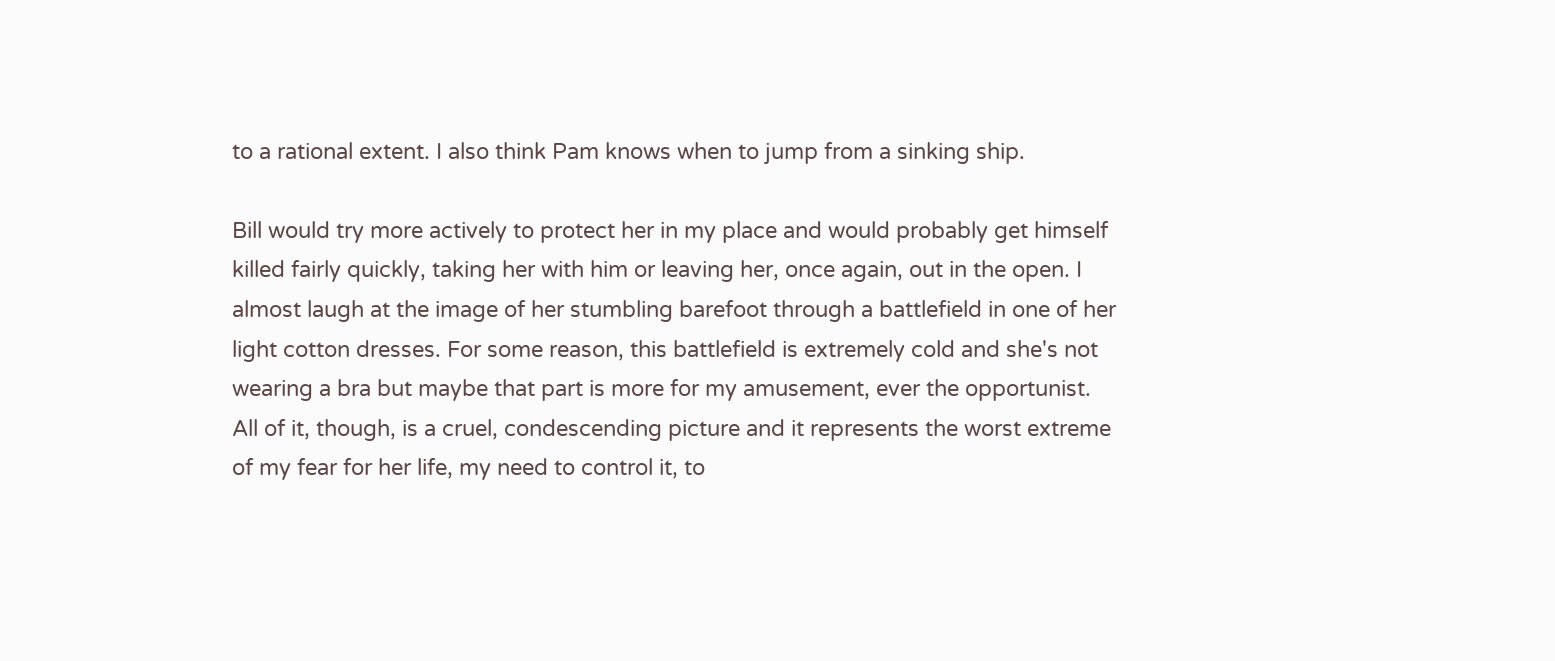to a rational extent. I also think Pam knows when to jump from a sinking ship.

Bill would try more actively to protect her in my place and would probably get himself killed fairly quickly, taking her with him or leaving her, once again, out in the open. I almost laugh at the image of her stumbling barefoot through a battlefield in one of her light cotton dresses. For some reason, this battlefield is extremely cold and she's not wearing a bra but maybe that part is more for my amusement, ever the opportunist. All of it, though, is a cruel, condescending picture and it represents the worst extreme of my fear for her life, my need to control it, to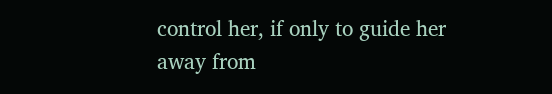control her, if only to guide her away from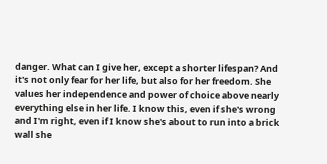danger. What can I give her, except a shorter lifespan? And it's not only fear for her life, but also for her freedom. She values her independence and power of choice above nearly everything else in her life. I know this, even if she's wrong and I'm right, even if I know she's about to run into a brick wall she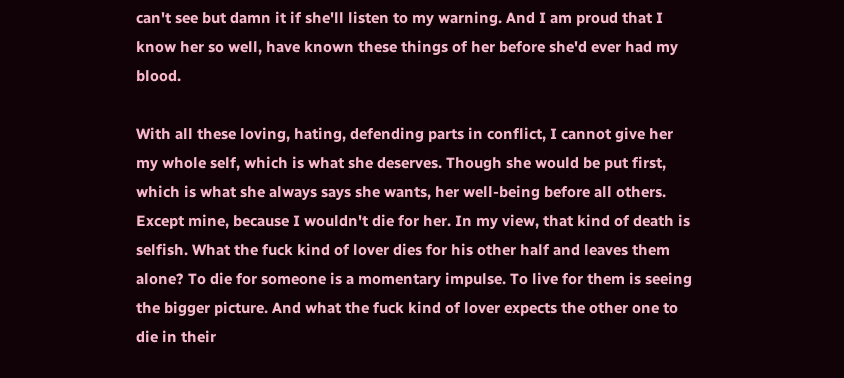can't see but damn it if she'll listen to my warning. And I am proud that I know her so well, have known these things of her before she'd ever had my blood.

With all these loving, hating, defending parts in conflict, I cannot give her my whole self, which is what she deserves. Though she would be put first, which is what she always says she wants, her well-being before all others. Except mine, because I wouldn't die for her. In my view, that kind of death is selfish. What the fuck kind of lover dies for his other half and leaves them alone? To die for someone is a momentary impulse. To live for them is seeing the bigger picture. And what the fuck kind of lover expects the other one to die in their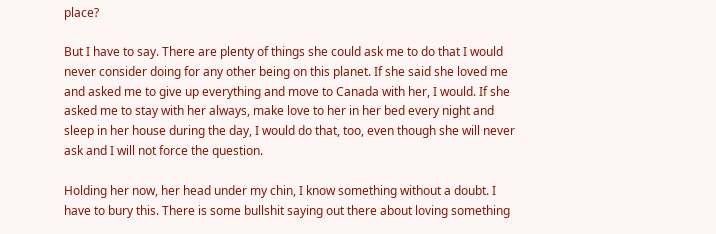place?

But I have to say. There are plenty of things she could ask me to do that I would never consider doing for any other being on this planet. If she said she loved me and asked me to give up everything and move to Canada with her, I would. If she asked me to stay with her always, make love to her in her bed every night and sleep in her house during the day, I would do that, too, even though she will never ask and I will not force the question.

Holding her now, her head under my chin, I know something without a doubt. I have to bury this. There is some bullshit saying out there about loving something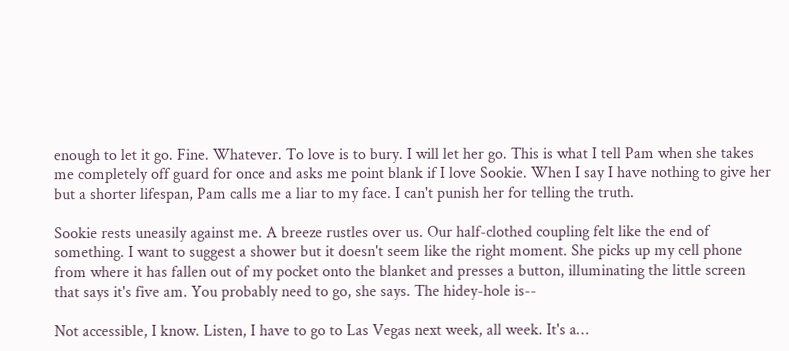enough to let it go. Fine. Whatever. To love is to bury. I will let her go. This is what I tell Pam when she takes me completely off guard for once and asks me point blank if I love Sookie. When I say I have nothing to give her but a shorter lifespan, Pam calls me a liar to my face. I can't punish her for telling the truth.

Sookie rests uneasily against me. A breeze rustles over us. Our half-clothed coupling felt like the end of something. I want to suggest a shower but it doesn't seem like the right moment. She picks up my cell phone from where it has fallen out of my pocket onto the blanket and presses a button, illuminating the little screen that says it's five am. You probably need to go, she says. The hidey-hole is--

Not accessible, I know. Listen, I have to go to Las Vegas next week, all week. It's a…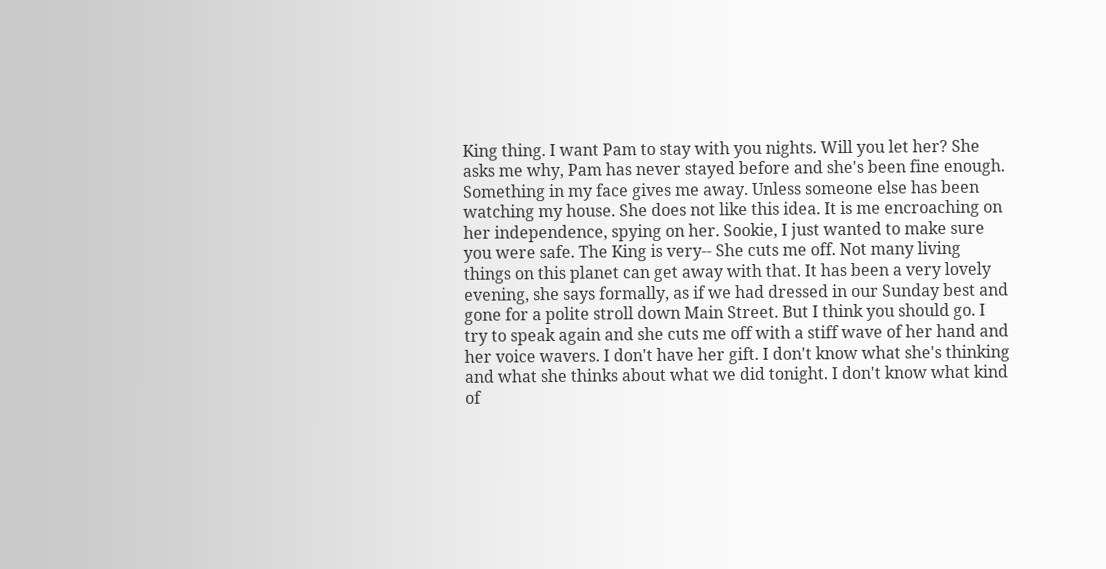King thing. I want Pam to stay with you nights. Will you let her? She asks me why, Pam has never stayed before and she's been fine enough. Something in my face gives me away. Unless someone else has been watching my house. She does not like this idea. It is me encroaching on her independence, spying on her. Sookie, I just wanted to make sure you were safe. The King is very-- She cuts me off. Not many living things on this planet can get away with that. It has been a very lovely evening, she says formally, as if we had dressed in our Sunday best and gone for a polite stroll down Main Street. But I think you should go. I try to speak again and she cuts me off with a stiff wave of her hand and her voice wavers. I don't have her gift. I don't know what she's thinking and what she thinks about what we did tonight. I don't know what kind of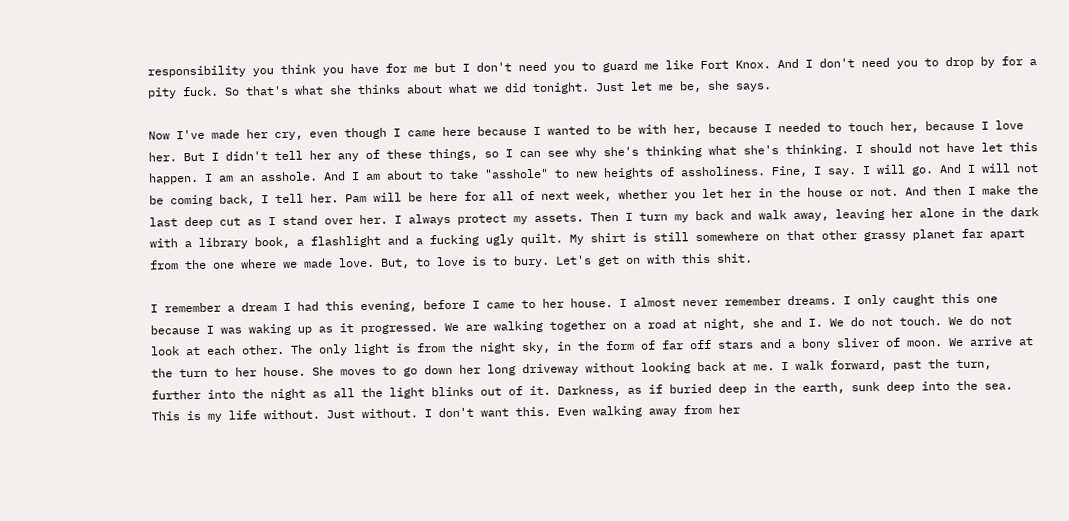responsibility you think you have for me but I don't need you to guard me like Fort Knox. And I don't need you to drop by for a pity fuck. So that's what she thinks about what we did tonight. Just let me be, she says.

Now I've made her cry, even though I came here because I wanted to be with her, because I needed to touch her, because I love her. But I didn't tell her any of these things, so I can see why she's thinking what she's thinking. I should not have let this happen. I am an asshole. And I am about to take "asshole" to new heights of assholiness. Fine, I say. I will go. And I will not be coming back, I tell her. Pam will be here for all of next week, whether you let her in the house or not. And then I make the last deep cut as I stand over her. I always protect my assets. Then I turn my back and walk away, leaving her alone in the dark with a library book, a flashlight and a fucking ugly quilt. My shirt is still somewhere on that other grassy planet far apart from the one where we made love. But, to love is to bury. Let's get on with this shit.

I remember a dream I had this evening, before I came to her house. I almost never remember dreams. I only caught this one because I was waking up as it progressed. We are walking together on a road at night, she and I. We do not touch. We do not look at each other. The only light is from the night sky, in the form of far off stars and a bony sliver of moon. We arrive at the turn to her house. She moves to go down her long driveway without looking back at me. I walk forward, past the turn, further into the night as all the light blinks out of it. Darkness, as if buried deep in the earth, sunk deep into the sea. This is my life without. Just without. I don't want this. Even walking away from her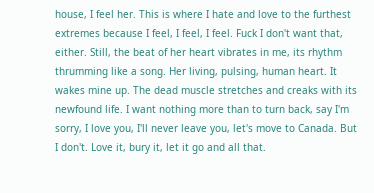house, I feel her. This is where I hate and love to the furthest extremes because I feel, I feel, I feel. Fuck I don't want that, either. Still, the beat of her heart vibrates in me, its rhythm thrumming like a song. Her living, pulsing, human heart. It wakes mine up. The dead muscle stretches and creaks with its newfound life. I want nothing more than to turn back, say I'm sorry, I love you, I'll never leave you, let's move to Canada. But I don't. Love it, bury it, let it go and all that.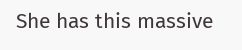She has this massive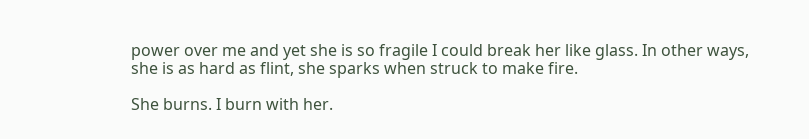power over me and yet she is so fragile I could break her like glass. In other ways, she is as hard as flint, she sparks when struck to make fire.

She burns. I burn with her.